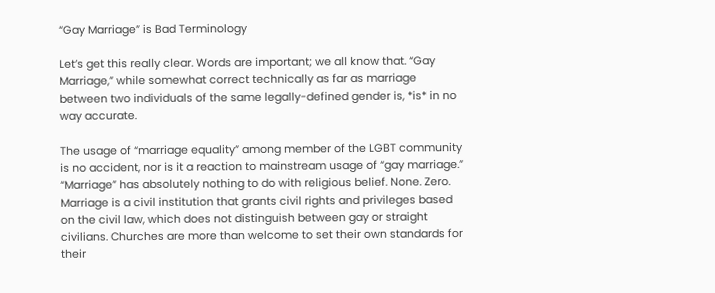“Gay Marriage” is Bad Terminology

Let’s get this really clear. Words are important; we all know that. “Gay Marriage,” while somewhat correct technically as far as marriage between two individuals of the same legally-defined gender is, *is* in no way accurate.

The usage of “marriage equality” among member of the LGBT community is no accident, nor is it a reaction to mainstream usage of “gay marriage.” “Marriage” has absolutely nothing to do with religious belief. None. Zero. Marriage is a civil institution that grants civil rights and privileges based on the civil law, which does not distinguish between gay or straight civilians. Churches are more than welcome to set their own standards for their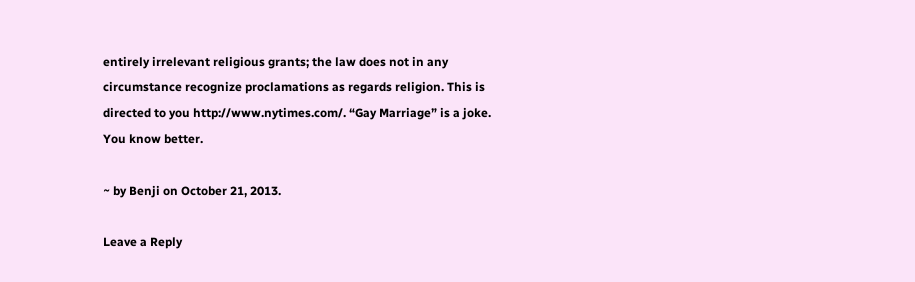entirely irrelevant religious grants; the law does not in any circumstance recognize proclamations as regards religion. This is directed to you http://www.nytimes.com/. “Gay Marriage” is a joke. You know better.

~ by Benji on October 21, 2013.

Leave a Reply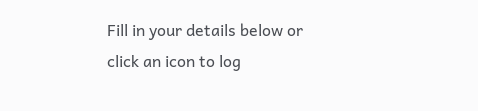Fill in your details below or click an icon to log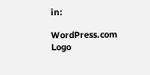in:

WordPress.com Logo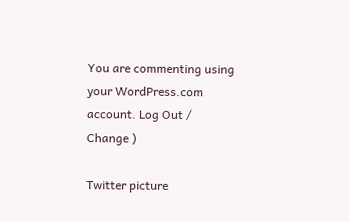You are commenting using your WordPress.com account. Log Out /  Change )

Twitter picture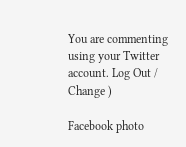You are commenting using your Twitter account. Log Out /  Change )

Facebook photo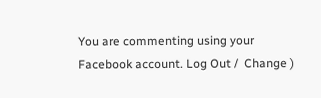You are commenting using your Facebook account. Log Out /  Change )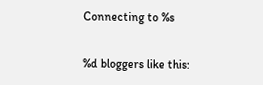Connecting to %s

%d bloggers like this: